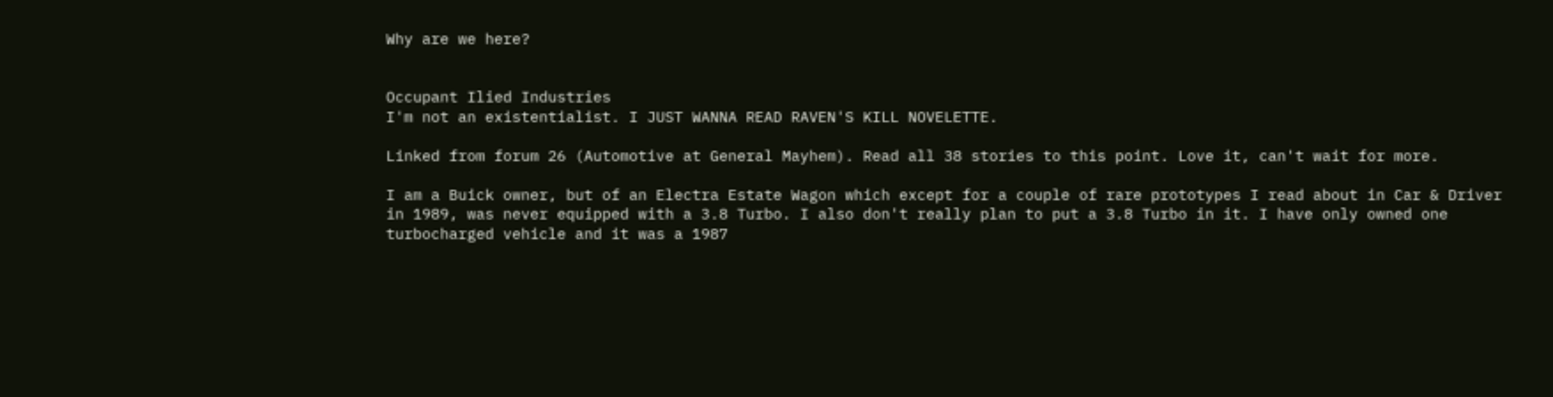Why are we here?


Occupant Ilied Industries
I'm not an existentialist. I JUST WANNA READ RAVEN'S KILL NOVELETTE.

Linked from forum 26 (Automotive at General Mayhem). Read all 38 stories to this point. Love it, can't wait for more.

I am a Buick owner, but of an Electra Estate Wagon which except for a couple of rare prototypes I read about in Car & Driver in 1989, was never equipped with a 3.8 Turbo. I also don't really plan to put a 3.8 Turbo in it. I have only owned one turbocharged vehicle and it was a 1987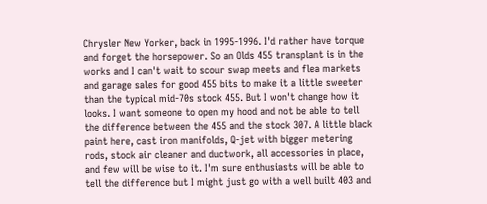Chrysler New Yorker, back in 1995-1996. I'd rather have torque and forget the horsepower. So an Olds 455 transplant is in the works and I can't wait to scour swap meets and flea markets and garage sales for good 455 bits to make it a little sweeter than the typical mid-70s stock 455. But I won't change how it looks. I want someone to open my hood and not be able to tell the difference between the 455 and the stock 307. A little black paint here, cast iron manifolds, Q-jet with bigger metering rods, stock air cleaner and ductwork, all accessories in place, and few will be wise to it. I'm sure enthusiasts will be able to tell the difference but I might just go with a well built 403 and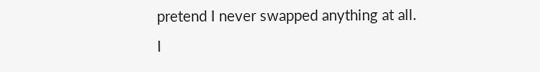pretend I never swapped anything at all.
I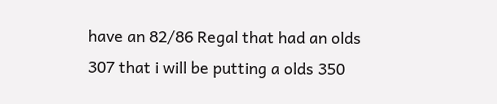have an 82/86 Regal that had an olds 307 that i will be putting a olds 350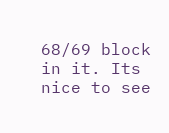68/69 block in it. Its nice to see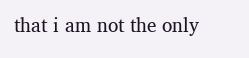that i am not the only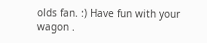olds fan. :) Have fun with your wagon .